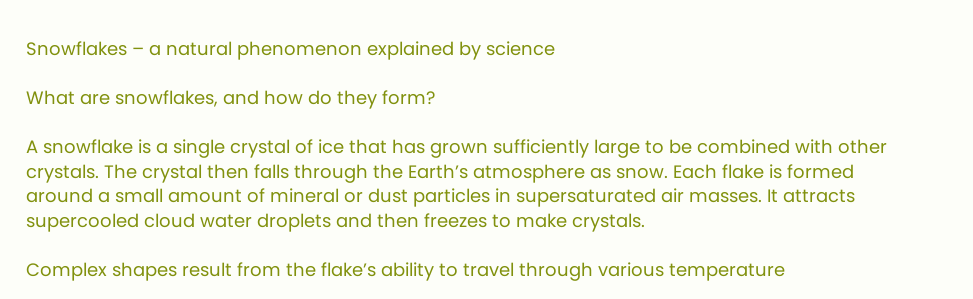Snowflakes – a natural phenomenon explained by science

What are snowflakes, and how do they form?

A snowflake is a single crystal of ice that has grown sufficiently large to be combined with other crystals. The crystal then falls through the Earth’s atmosphere as snow. Each flake is formed around a small amount of mineral or dust particles in supersaturated air masses. It attracts supercooled cloud water droplets and then freezes to make crystals.

Complex shapes result from the flake’s ability to travel through various temperature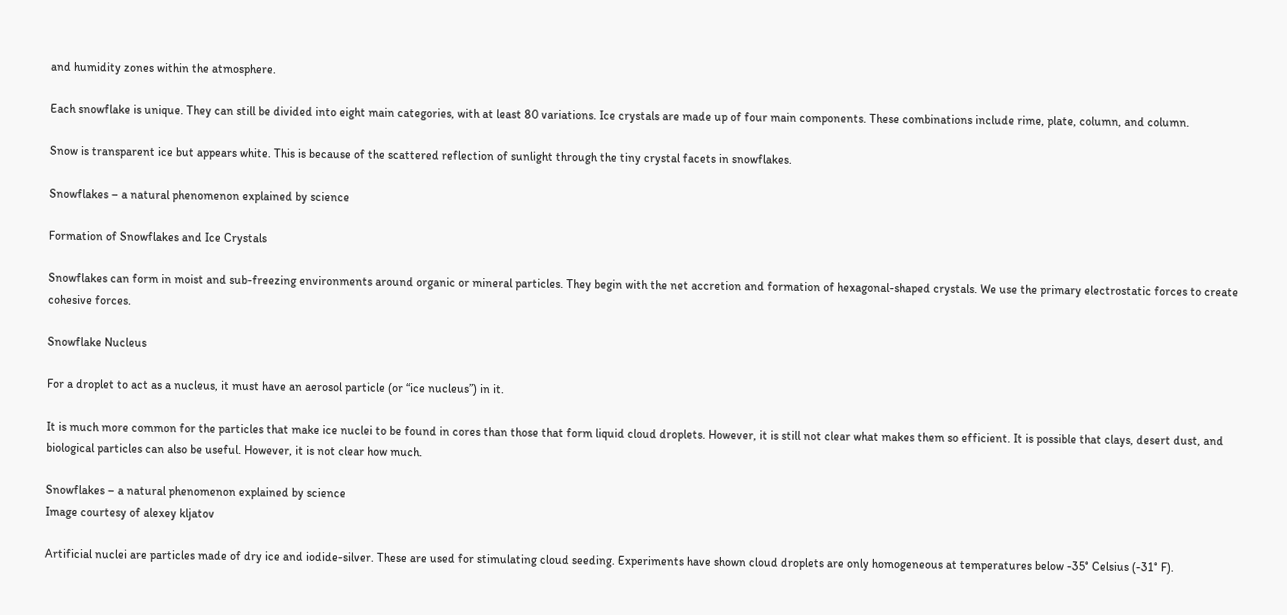and humidity zones within the atmosphere.

Each snowflake is unique. They can still be divided into eight main categories, with at least 80 variations. Ice crystals are made up of four main components. These combinations include rime, plate, column, and column.

Snow is transparent ice but appears white. This is because of the scattered reflection of sunlight through the tiny crystal facets in snowflakes.

Snowflakes – a natural phenomenon explained by science

Formation of Snowflakes and Ice Crystals

Snowflakes can form in moist and sub-freezing environments around organic or mineral particles. They begin with the net accretion and formation of hexagonal-shaped crystals. We use the primary electrostatic forces to create cohesive forces.

Snowflake Nucleus

For a droplet to act as a nucleus, it must have an aerosol particle (or “ice nucleus”) in it.

It is much more common for the particles that make ice nuclei to be found in cores than those that form liquid cloud droplets. However, it is still not clear what makes them so efficient. It is possible that clays, desert dust, and biological particles can also be useful. However, it is not clear how much.

Snowflakes – a natural phenomenon explained by science
Image courtesy of alexey kljatov

Artificial nuclei are particles made of dry ice and iodide-silver. These are used for stimulating cloud seeding. Experiments have shown cloud droplets are only homogeneous at temperatures below -35° Celsius (-31° F).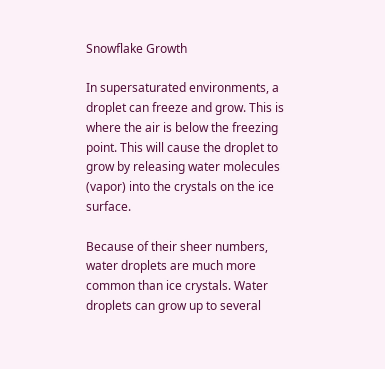Snowflake Growth

In supersaturated environments, a droplet can freeze and grow. This is where the air is below the freezing point. This will cause the droplet to grow by releasing water molecules (vapor) into the crystals on the ice surface.

Because of their sheer numbers, water droplets are much more common than ice crystals. Water droplets can grow up to several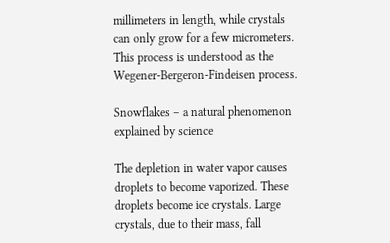millimeters in length, while crystals can only grow for a few micrometers. This process is understood as the Wegener-Bergeron-Findeisen process.

Snowflakes – a natural phenomenon explained by science

The depletion in water vapor causes droplets to become vaporized. These droplets become ice crystals. Large crystals, due to their mass, fall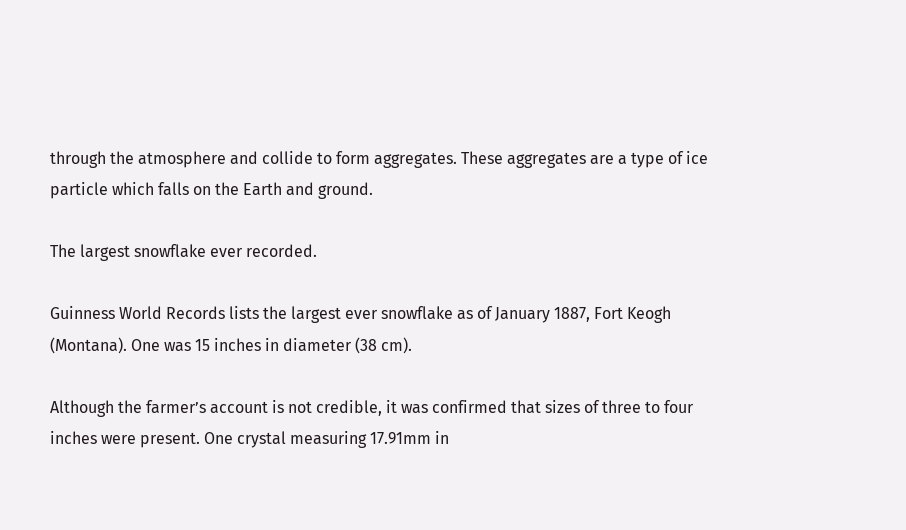through the atmosphere and collide to form aggregates. These aggregates are a type of ice particle which falls on the Earth and ground.

The largest snowflake ever recorded.

Guinness World Records lists the largest ever snowflake as of January 1887, Fort Keogh (Montana). One was 15 inches in diameter (38 cm).

Although the farmer’s account is not credible, it was confirmed that sizes of three to four inches were present. One crystal measuring 17.91mm in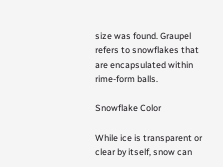size was found. Graupel refers to snowflakes that are encapsulated within rime-form balls.

Snowflake Color

While ice is transparent or clear by itself, snow can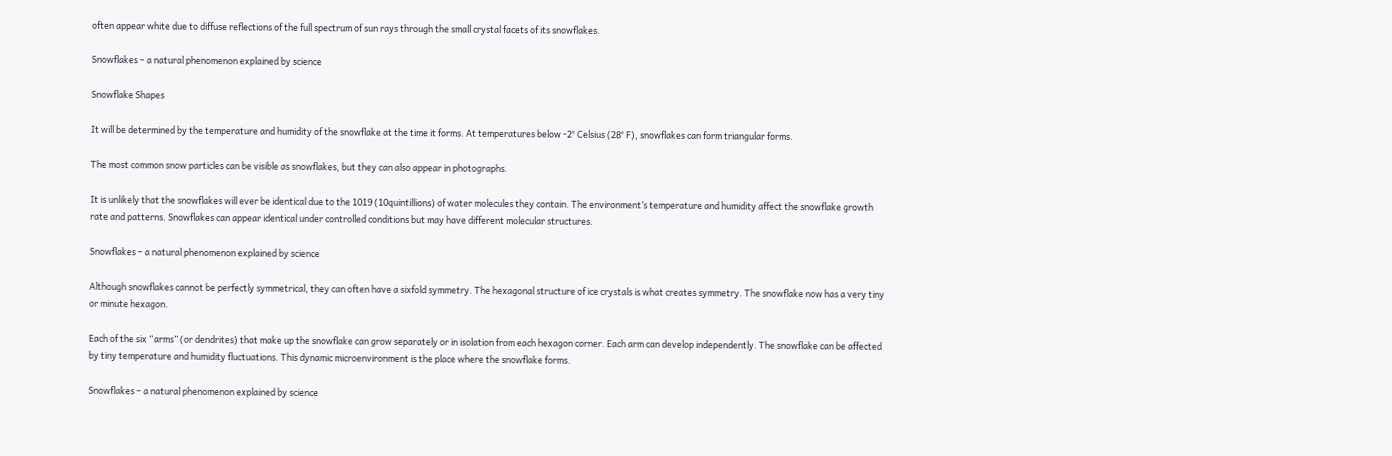often appear white due to diffuse reflections of the full spectrum of sun rays through the small crystal facets of its snowflakes.

Snowflakes – a natural phenomenon explained by science

Snowflake Shapes

It will be determined by the temperature and humidity of the snowflake at the time it forms. At temperatures below -2° Celsius (28° F), snowflakes can form triangular forms.

The most common snow particles can be visible as snowflakes, but they can also appear in photographs.

It is unlikely that the snowflakes will ever be identical due to the 1019 (10quintillions) of water molecules they contain. The environment’s temperature and humidity affect the snowflake growth rate and patterns. Snowflakes can appear identical under controlled conditions but may have different molecular structures.

Snowflakes – a natural phenomenon explained by science

Although snowflakes cannot be perfectly symmetrical, they can often have a sixfold symmetry. The hexagonal structure of ice crystals is what creates symmetry. The snowflake now has a very tiny or minute hexagon.

Each of the six “arms” (or dendrites) that make up the snowflake can grow separately or in isolation from each hexagon corner. Each arm can develop independently. The snowflake can be affected by tiny temperature and humidity fluctuations. This dynamic microenvironment is the place where the snowflake forms.

Snowflakes – a natural phenomenon explained by science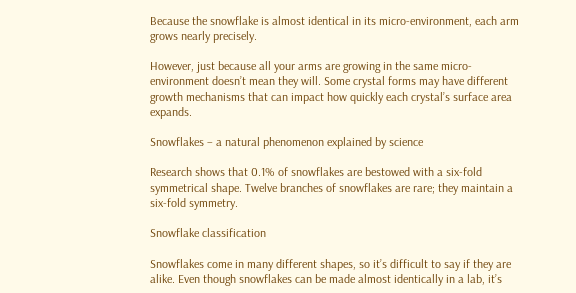Because the snowflake is almost identical in its micro-environment, each arm grows nearly precisely.

However, just because all your arms are growing in the same micro-environment doesn’t mean they will. Some crystal forms may have different growth mechanisms that can impact how quickly each crystal’s surface area expands.

Snowflakes – a natural phenomenon explained by science

Research shows that 0.1% of snowflakes are bestowed with a six-fold symmetrical shape. Twelve branches of snowflakes are rare; they maintain a six-fold symmetry.

Snowflake classification

Snowflakes come in many different shapes, so it’s difficult to say if they are alike. Even though snowflakes can be made almost identically in a lab, it’s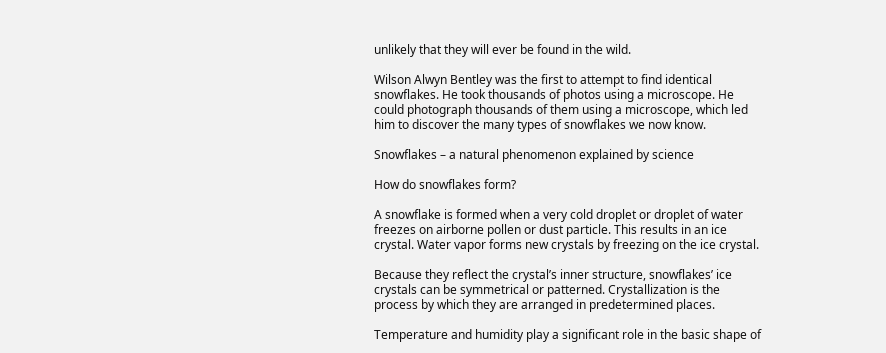unlikely that they will ever be found in the wild.

Wilson Alwyn Bentley was the first to attempt to find identical snowflakes. He took thousands of photos using a microscope. He could photograph thousands of them using a microscope, which led him to discover the many types of snowflakes we now know.

Snowflakes – a natural phenomenon explained by science

How do snowflakes form?

A snowflake is formed when a very cold droplet or droplet of water freezes on airborne pollen or dust particle. This results in an ice crystal. Water vapor forms new crystals by freezing on the ice crystal.

Because they reflect the crystal’s inner structure, snowflakes’ ice crystals can be symmetrical or patterned. Crystallization is the process by which they are arranged in predetermined places.

Temperature and humidity play a significant role in the basic shape of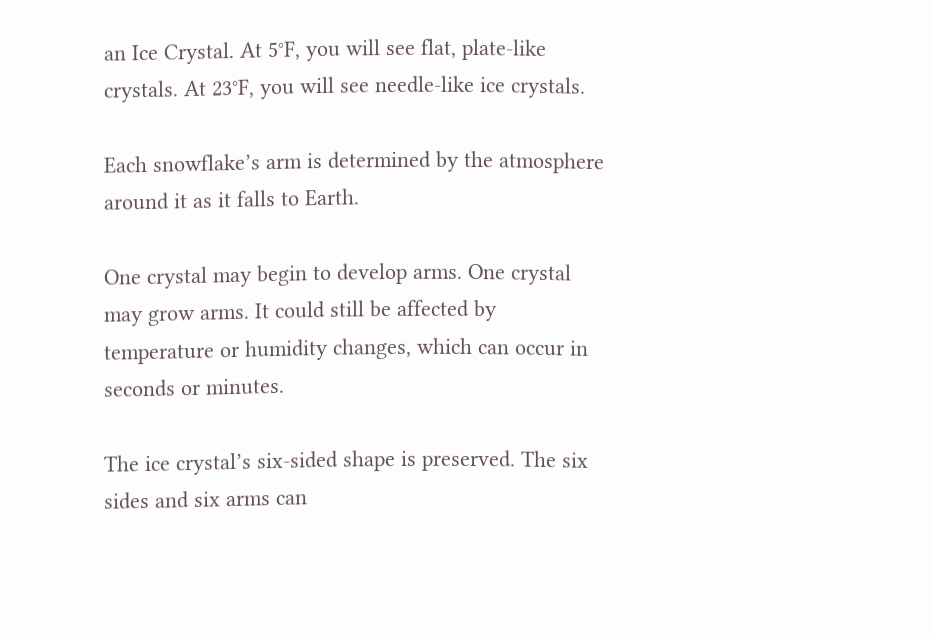an Ice Crystal. At 5°F, you will see flat, plate-like crystals. At 23°F, you will see needle-like ice crystals.

Each snowflake’s arm is determined by the atmosphere around it as it falls to Earth.

One crystal may begin to develop arms. One crystal may grow arms. It could still be affected by temperature or humidity changes, which can occur in seconds or minutes.

The ice crystal’s six-sided shape is preserved. The six sides and six arms can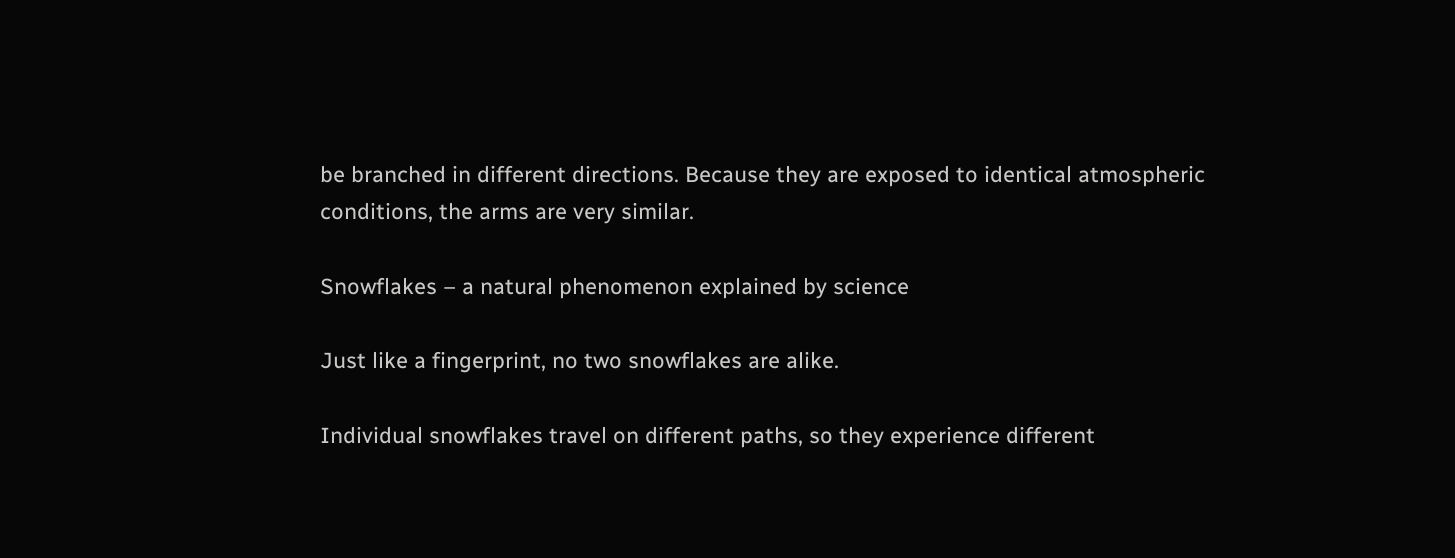be branched in different directions. Because they are exposed to identical atmospheric conditions, the arms are very similar.

Snowflakes – a natural phenomenon explained by science

Just like a fingerprint, no two snowflakes are alike.

Individual snowflakes travel on different paths, so they experience different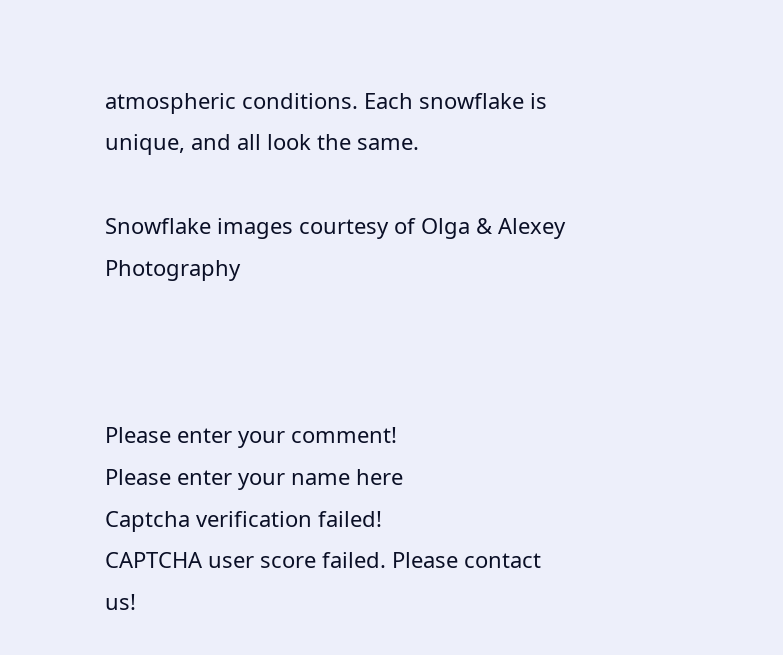atmospheric conditions. Each snowflake is unique, and all look the same.

Snowflake images courtesy of Olga & Alexey Photography



Please enter your comment!
Please enter your name here
Captcha verification failed!
CAPTCHA user score failed. Please contact us!